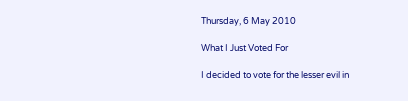Thursday, 6 May 2010

What I Just Voted For

I decided to vote for the lesser evil in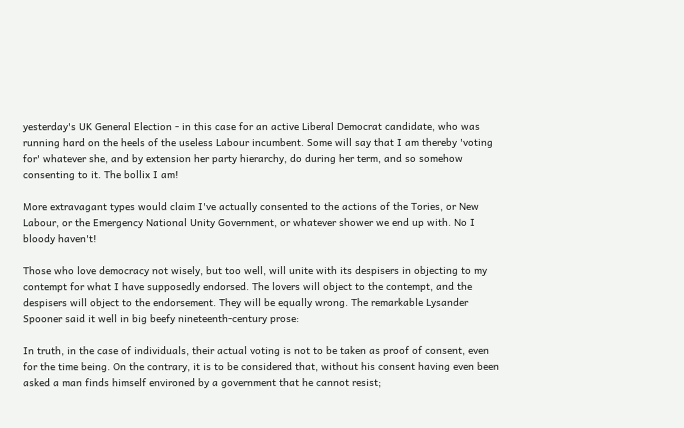yesterday's UK General Election - in this case for an active Liberal Democrat candidate, who was running hard on the heels of the useless Labour incumbent. Some will say that I am thereby 'voting for' whatever she, and by extension her party hierarchy, do during her term, and so somehow consenting to it. The bollix I am!

More extravagant types would claim I've actually consented to the actions of the Tories, or New Labour, or the Emergency National Unity Government, or whatever shower we end up with. No I bloody haven't!

Those who love democracy not wisely, but too well, will unite with its despisers in objecting to my contempt for what I have supposedly endorsed. The lovers will object to the contempt, and the despisers will object to the endorsement. They will be equally wrong. The remarkable Lysander Spooner said it well in big beefy nineteenth-century prose:

In truth, in the case of individuals, their actual voting is not to be taken as proof of consent, even for the time being. On the contrary, it is to be considered that, without his consent having even been asked a man finds himself environed by a government that he cannot resist;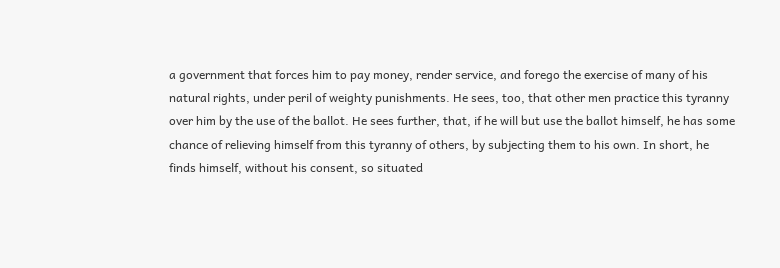a government that forces him to pay money, render service, and forego the exercise of many of his natural rights, under peril of weighty punishments. He sees, too, that other men practice this tyranny over him by the use of the ballot. He sees further, that, if he will but use the ballot himself, he has some chance of relieving himself from this tyranny of others, by subjecting them to his own. In short, he finds himself, without his consent, so situated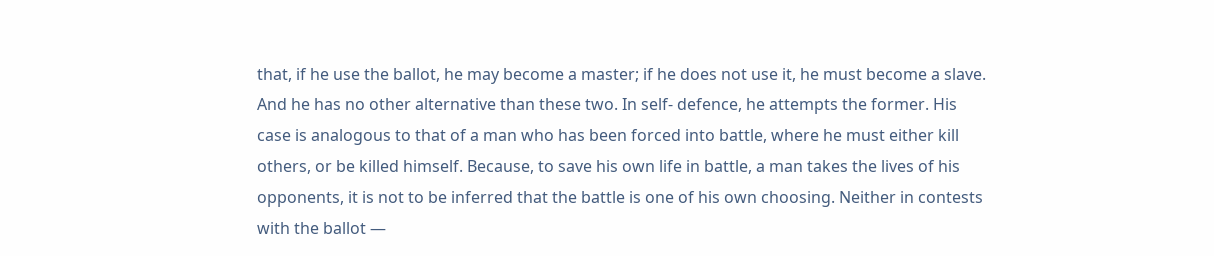that, if he use the ballot, he may become a master; if he does not use it, he must become a slave. And he has no other alternative than these two. In self- defence, he attempts the former. His case is analogous to that of a man who has been forced into battle, where he must either kill others, or be killed himself. Because, to save his own life in battle, a man takes the lives of his opponents, it is not to be inferred that the battle is one of his own choosing. Neither in contests with the ballot —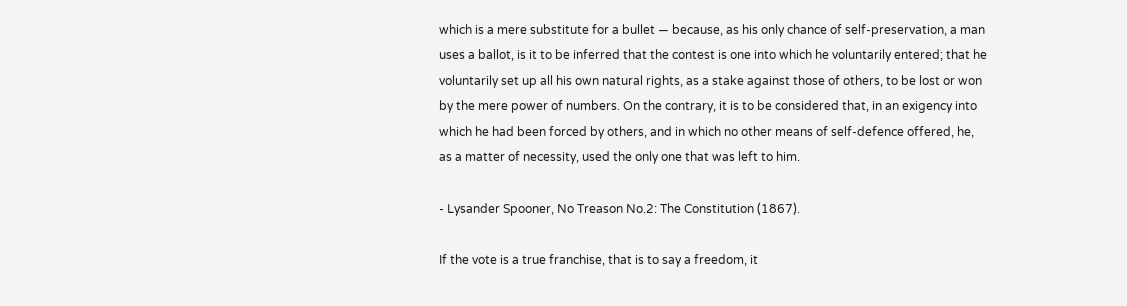which is a mere substitute for a bullet — because, as his only chance of self-preservation, a man uses a ballot, is it to be inferred that the contest is one into which he voluntarily entered; that he voluntarily set up all his own natural rights, as a stake against those of others, to be lost or won by the mere power of numbers. On the contrary, it is to be considered that, in an exigency into which he had been forced by others, and in which no other means of self-defence offered, he, as a matter of necessity, used the only one that was left to him.

- Lysander Spooner, No Treason No.2: The Constitution (1867).

If the vote is a true franchise, that is to say a freedom, it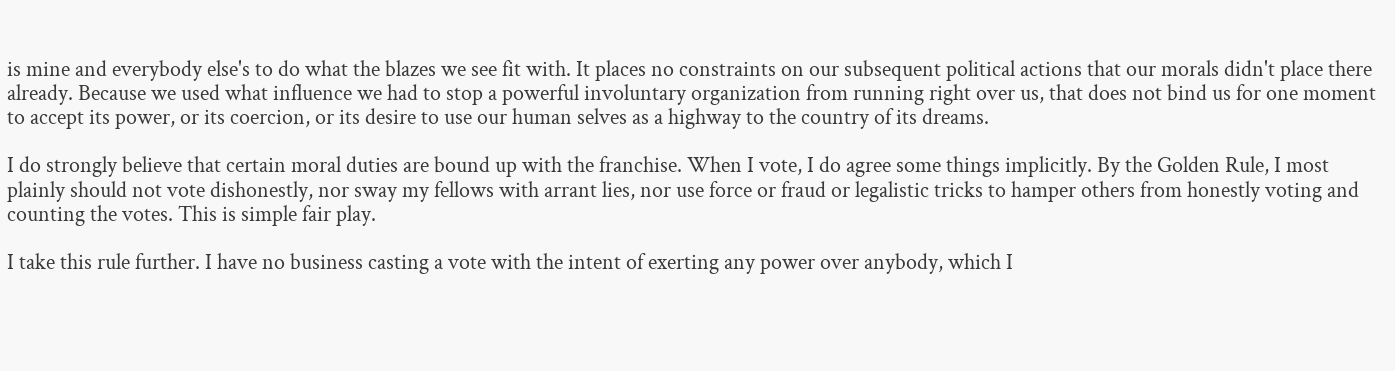is mine and everybody else's to do what the blazes we see fit with. It places no constraints on our subsequent political actions that our morals didn't place there already. Because we used what influence we had to stop a powerful involuntary organization from running right over us, that does not bind us for one moment to accept its power, or its coercion, or its desire to use our human selves as a highway to the country of its dreams.

I do strongly believe that certain moral duties are bound up with the franchise. When I vote, I do agree some things implicitly. By the Golden Rule, I most plainly should not vote dishonestly, nor sway my fellows with arrant lies, nor use force or fraud or legalistic tricks to hamper others from honestly voting and counting the votes. This is simple fair play.

I take this rule further. I have no business casting a vote with the intent of exerting any power over anybody, which I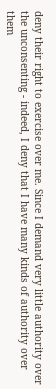deny their right to exercise over me. Since I demand very little authority over the unconsenting - indeed, I deny that I have many kinds of authority over them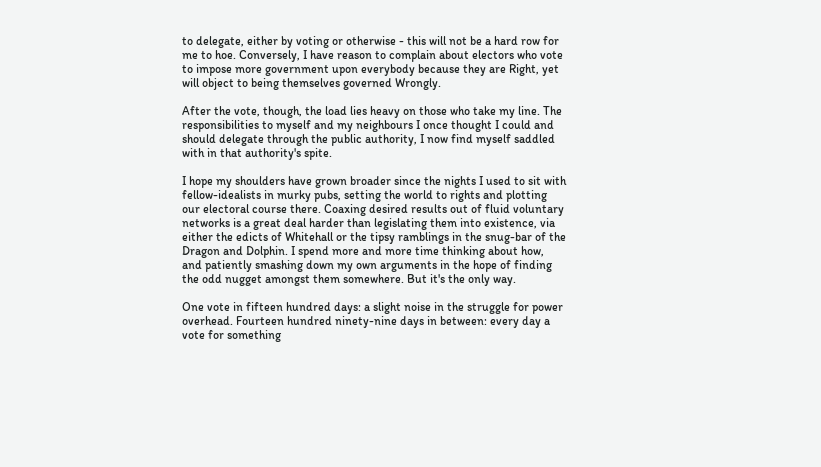to delegate, either by voting or otherwise - this will not be a hard row for me to hoe. Conversely, I have reason to complain about electors who vote to impose more government upon everybody because they are Right, yet will object to being themselves governed Wrongly.

After the vote, though, the load lies heavy on those who take my line. The responsibilities to myself and my neighbours I once thought I could and should delegate through the public authority, I now find myself saddled with in that authority's spite.

I hope my shoulders have grown broader since the nights I used to sit with fellow-idealists in murky pubs, setting the world to rights and plotting our electoral course there. Coaxing desired results out of fluid voluntary networks is a great deal harder than legislating them into existence, via either the edicts of Whitehall or the tipsy ramblings in the snug-bar of the Dragon and Dolphin. I spend more and more time thinking about how, and patiently smashing down my own arguments in the hope of finding the odd nugget amongst them somewhere. But it's the only way.

One vote in fifteen hundred days: a slight noise in the struggle for power overhead. Fourteen hundred ninety-nine days in between: every day a vote for something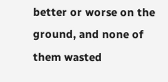better or worse on the ground, and none of them wasted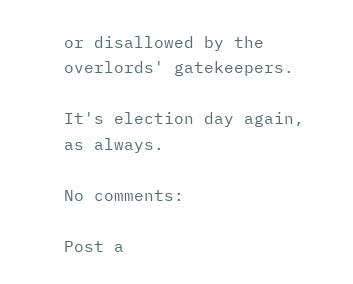or disallowed by the overlords' gatekeepers.

It's election day again, as always.

No comments:

Post a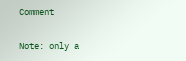Comment

Note: only a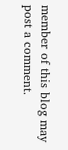member of this blog may post a comment.